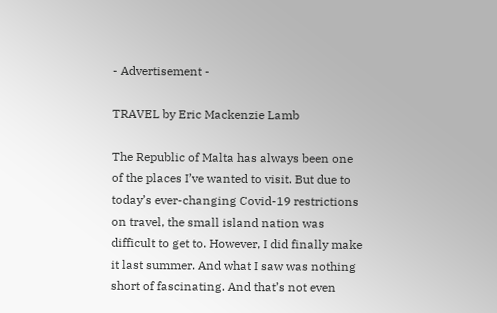- Advertisement -

TRAVEL by Eric Mackenzie Lamb

The Republic of Malta has always been one of the places I’ve wanted to visit. But due to today’s ever-changing Covid-19 restrictions on travel, the small island nation was difficult to get to. However, I did finally make it last summer. And what I saw was nothing short of fascinating. And that’s not even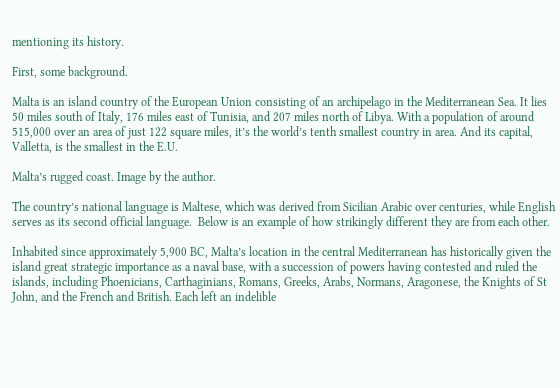mentioning its history.

First, some background.

Malta is an island country of the European Union consisting of an archipelago in the Mediterranean Sea. It lies 50 miles south of Italy, 176 miles east of Tunisia, and 207 miles north of Libya. With a population of around 515,000 over an area of just 122 square miles, it’s the world’s tenth smallest country in area. And its capital, Valletta, is the smallest in the E.U.

Malta’s rugged coast. Image by the author.

The country’s national language is Maltese, which was derived from Sicilian Arabic over centuries, while English serves as its second official language.  Below is an example of how strikingly different they are from each other.

Inhabited since approximately 5,900 BC, Malta’s location in the central Mediterranean has historically given the island great strategic importance as a naval base, with a succession of powers having contested and ruled the islands, including Phoenicians, Carthaginians, Romans, Greeks, Arabs, Normans, Aragonese, the Knights of St John, and the French and British. Each left an indelible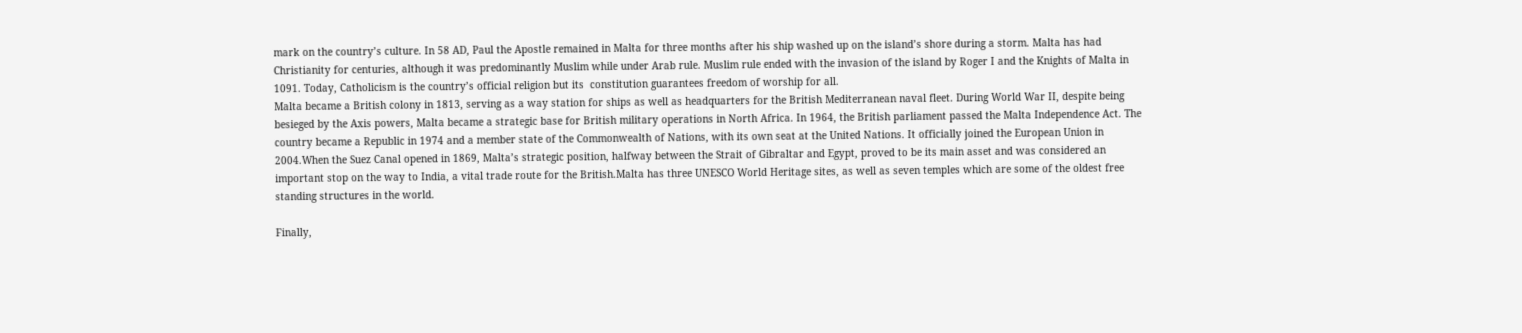mark on the country’s culture. In 58 AD, Paul the Apostle remained in Malta for three months after his ship washed up on the island’s shore during a storm. Malta has had Christianity for centuries, although it was predominantly Muslim while under Arab rule. Muslim rule ended with the invasion of the island by Roger I and the Knights of Malta in 1091. Today, Catholicism is the country’s official religion but its  constitution guarantees freedom of worship for all.
Malta became a British colony in 1813, serving as a way station for ships as well as headquarters for the British Mediterranean naval fleet. During World War II, despite being besieged by the Axis powers, Malta became a strategic base for British military operations in North Africa. In 1964, the British parliament passed the Malta Independence Act. The country became a Republic in 1974 and a member state of the Commonwealth of Nations, with its own seat at the United Nations. It officially joined the European Union in 2004.When the Suez Canal opened in 1869, Malta’s strategic position, halfway between the Strait of Gibraltar and Egypt, proved to be its main asset and was considered an important stop on the way to India, a vital trade route for the British.Malta has three UNESCO World Heritage sites, as well as seven temples which are some of the oldest free standing structures in the world.

Finally,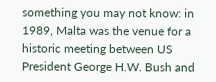something you may not know: in 1989, Malta was the venue for a historic meeting between US President George H.W. Bush and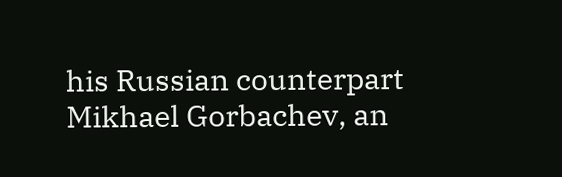his Russian counterpart Mikhael Gorbachev, an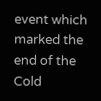event which marked the end of the Cold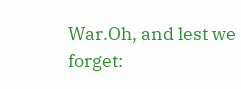War.Oh, and lest we forget: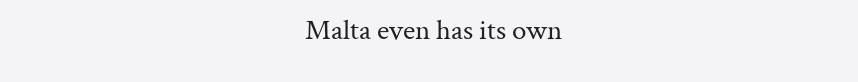Malta even has its own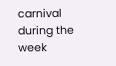carnival during the week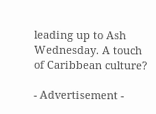leading up to Ash Wednesday. A touch of Caribbean culture?

- Advertisement -